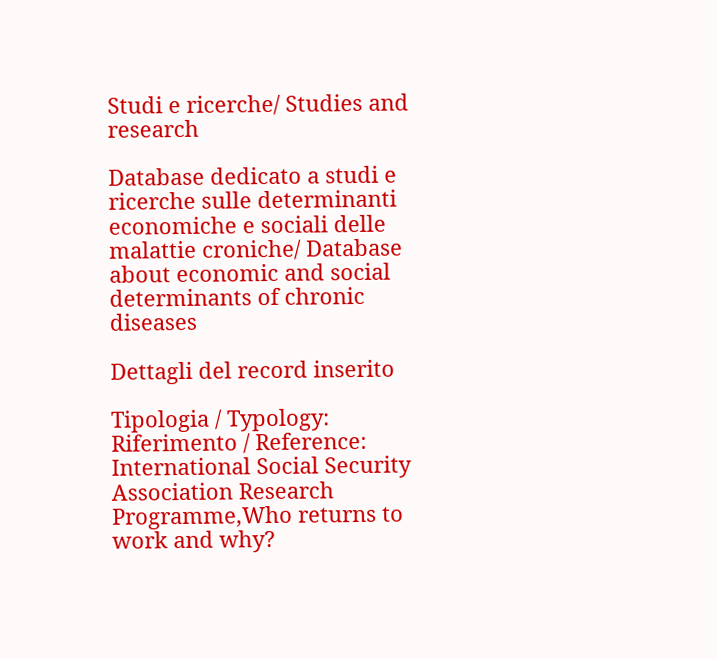Studi e ricerche/ Studies and research

Database dedicato a studi e ricerche sulle determinanti economiche e sociali delle malattie croniche/ Database about economic and social determinants of chronic diseases

Dettagli del record inserito

Tipologia / Typology:
Riferimento / Reference: International Social Security Association Research Programme,Who returns to work and why?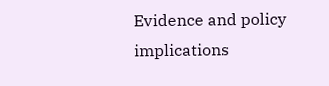Evidence and policy implications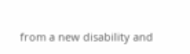from a new disability and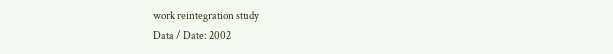work reintegration study
Data / Date: 2002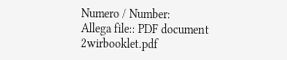Numero / Number:
Allega file:: PDF document 2wirbooklet.pdf